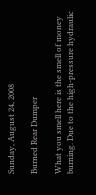Sunday, August 24, 2008

Burned Rear Dumper

What you smell here is the smell of money burning. Due to the high-pressure hydraulic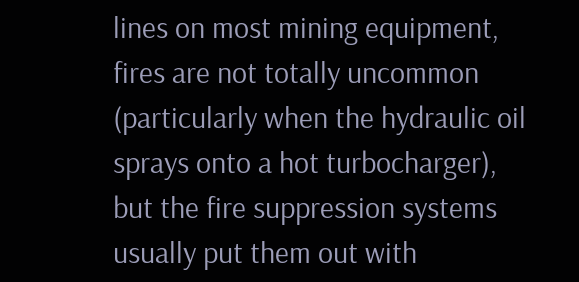lines on most mining equipment, fires are not totally uncommon (particularly when the hydraulic oil sprays onto a hot turbocharger), but the fire suppression systems usually put them out with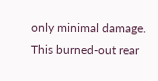only minimal damage. This burned-out rear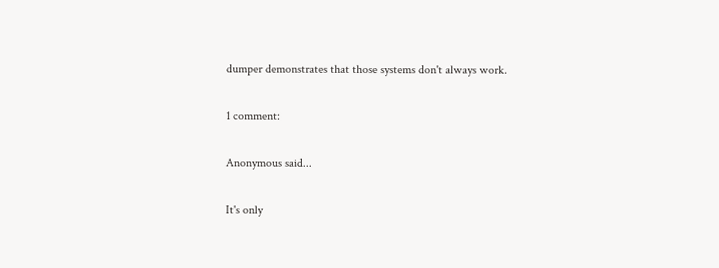dumper demonstrates that those systems don't always work.

1 comment:

Anonymous said...

It's only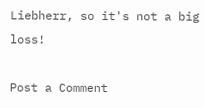Liebherr, so it's not a big loss!

Post a Comment